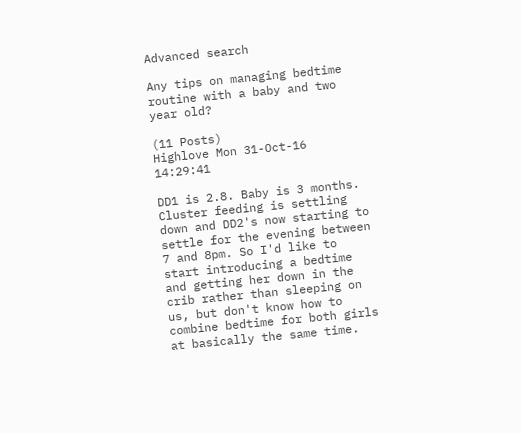Advanced search

Any tips on managing bedtime routine with a baby and two year old?

(11 Posts)
Highlove Mon 31-Oct-16 14:29:41

DD1 is 2.8. Baby is 3 months. Cluster feeding is settling down and DD2's now starting to settle for the evening between 7 and 8pm. So I'd like to start introducing a bedtime and getting her down in the crib rather than sleeping on us, but don't know how to combine bedtime for both girls at basically the same time.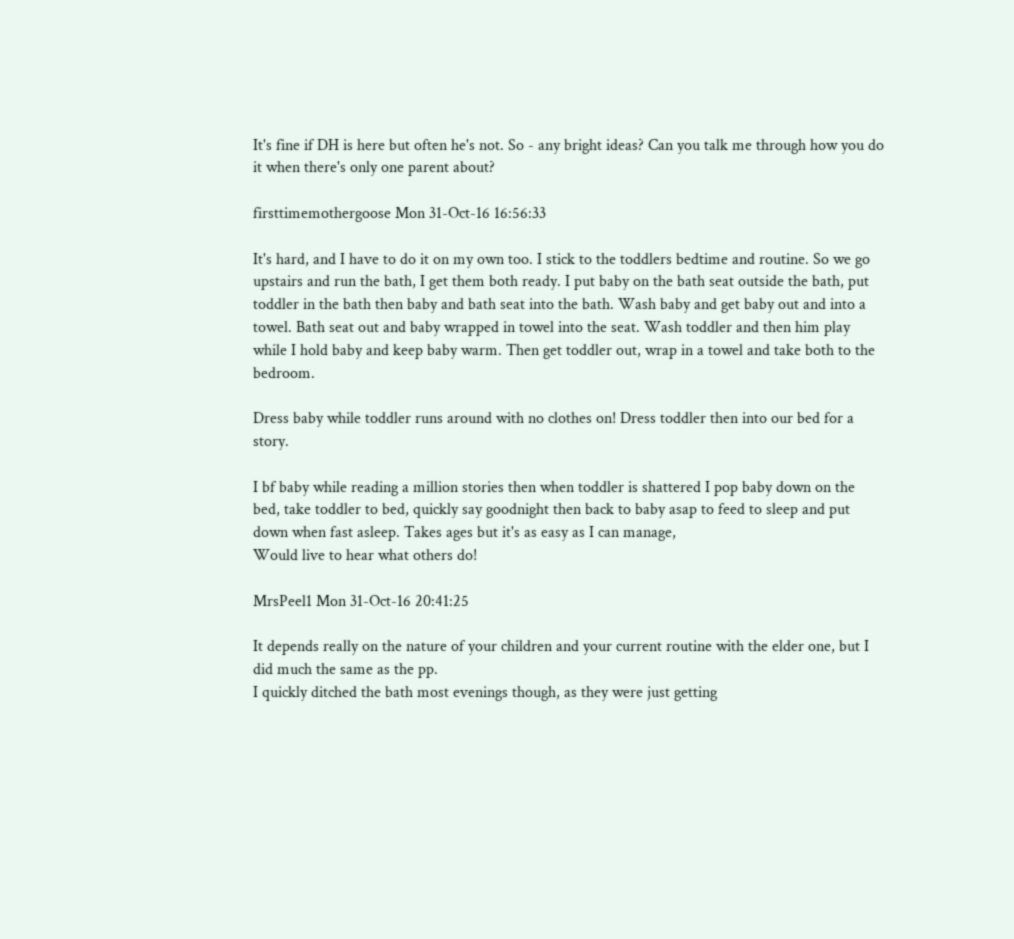It's fine if DH is here but often he's not. So - any bright ideas? Can you talk me through how you do it when there's only one parent about?

firsttimemothergoose Mon 31-Oct-16 16:56:33

It's hard, and I have to do it on my own too. I stick to the toddlers bedtime and routine. So we go upstairs and run the bath, I get them both ready. I put baby on the bath seat outside the bath, put toddler in the bath then baby and bath seat into the bath. Wash baby and get baby out and into a towel. Bath seat out and baby wrapped in towel into the seat. Wash toddler and then him play while I hold baby and keep baby warm. Then get toddler out, wrap in a towel and take both to the bedroom.

Dress baby while toddler runs around with no clothes on! Dress toddler then into our bed for a story.

I bf baby while reading a million stories then when toddler is shattered I pop baby down on the bed, take toddler to bed, quickly say goodnight then back to baby asap to feed to sleep and put down when fast asleep. Takes ages but it's as easy as I can manage,
Would live to hear what others do!

MrsPeel1 Mon 31-Oct-16 20:41:25

It depends really on the nature of your children and your current routine with the elder one, but I did much the same as the pp.
I quickly ditched the bath most evenings though, as they were just getting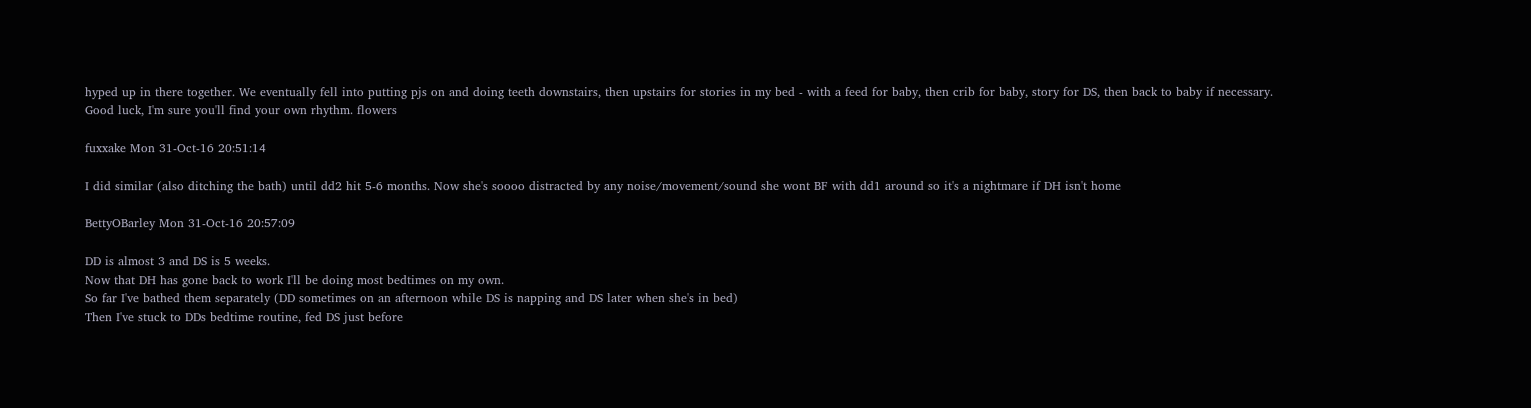hyped up in there together. We eventually fell into putting pjs on and doing teeth downstairs, then upstairs for stories in my bed - with a feed for baby, then crib for baby, story for DS, then back to baby if necessary.
Good luck, I'm sure you'll find your own rhythm. flowers

fuxxake Mon 31-Oct-16 20:51:14

I did similar (also ditching the bath) until dd2 hit 5-6 months. Now she's soooo distracted by any noise/movement/sound she wont BF with dd1 around so it's a nightmare if DH isn't home

BettyOBarley Mon 31-Oct-16 20:57:09

DD is almost 3 and DS is 5 weeks.
Now that DH has gone back to work I'll be doing most bedtimes on my own.
So far I've bathed them separately (DD sometimes on an afternoon while DS is napping and DS later when she's in bed)
Then I've stuck to DDs bedtime routine, fed DS just before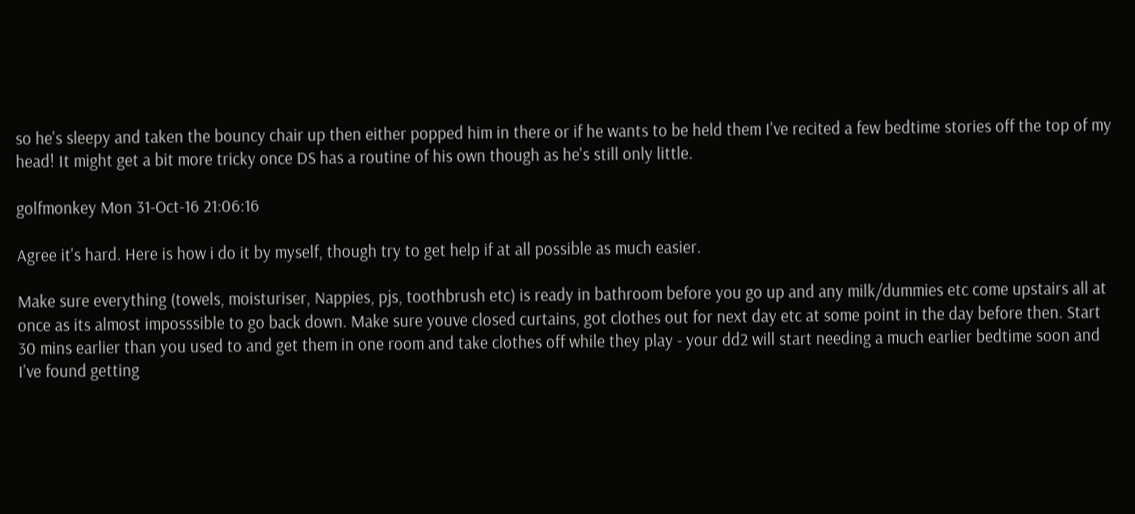so he's sleepy and taken the bouncy chair up then either popped him in there or if he wants to be held them I've recited a few bedtime stories off the top of my head! It might get a bit more tricky once DS has a routine of his own though as he's still only little.

golfmonkey Mon 31-Oct-16 21:06:16

Agree it's hard. Here is how i do it by myself, though try to get help if at all possible as much easier.

Make sure everything (towels, moisturiser, Nappies, pjs, toothbrush etc) is ready in bathroom before you go up and any milk/dummies etc come upstairs all at once as its almost imposssible to go back down. Make sure youve closed curtains, got clothes out for next day etc at some point in the day before then. Start 30 mins earlier than you used to and get them in one room and take clothes off while they play - your dd2 will start needing a much earlier bedtime soon and I've found getting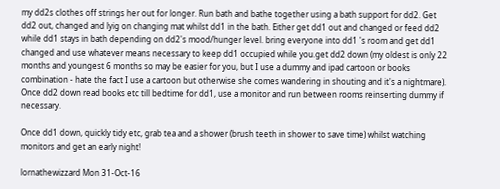my dd2s clothes off strings her out for longer. Run bath and bathe together using a bath support for dd2. Get dd2 out, changed and lyig on changing mat whilst dd1 in the bath. Either get dd1 out and changed or feed dd2 while dd1 stays in bath depending on dd2's mood/hunger level. bring everyone into dd1 's room and get dd1 changed and use whatever means necessary to keep dd1 occupied while you.get dd2 down (my oldest is only 22 months and youngest 6 months so may be easier for you, but I use a dummy and ipad cartoon or books combination - hate the fact I use a cartoon but otherwise she comes wandering in shouting and it's a nightmare). Once dd2 down read books etc till bedtime for dd1, use a monitor and run between rooms reinserting dummy if necessary.

Once dd1 down, quickly tidy etc, grab tea and a shower (brush teeth in shower to save time) whilst watching monitors and get an early night!

lornathewizzard Mon 31-Oct-16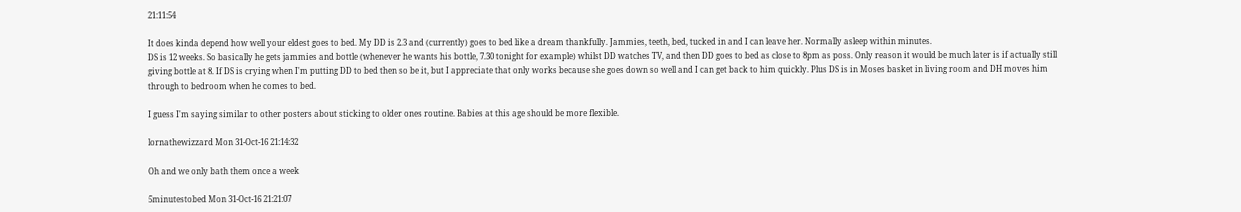21:11:54

It does kinda depend how well your eldest goes to bed. My DD is 2.3 and (currently) goes to bed like a dream thankfully. Jammies, teeth, bed, tucked in and I can leave her. Normally asleep within minutes.
DS is 12 weeks. So basically he gets jammies and bottle (whenever he wants his bottle, 7.30 tonight for example) whilst DD watches TV, and then DD goes to bed as close to 8pm as poss. Only reason it would be much later is if actually still giving bottle at 8. If DS is crying when I'm putting DD to bed then so be it, but I appreciate that only works because she goes down so well and I can get back to him quickly. Plus DS is in Moses basket in living room and DH moves him through to bedroom when he comes to bed.

I guess I'm saying similar to other posters about sticking to older ones routine. Babies at this age should be more flexible.

lornathewizzard Mon 31-Oct-16 21:14:32

Oh and we only bath them once a week

5minutestobed Mon 31-Oct-16 21:21:07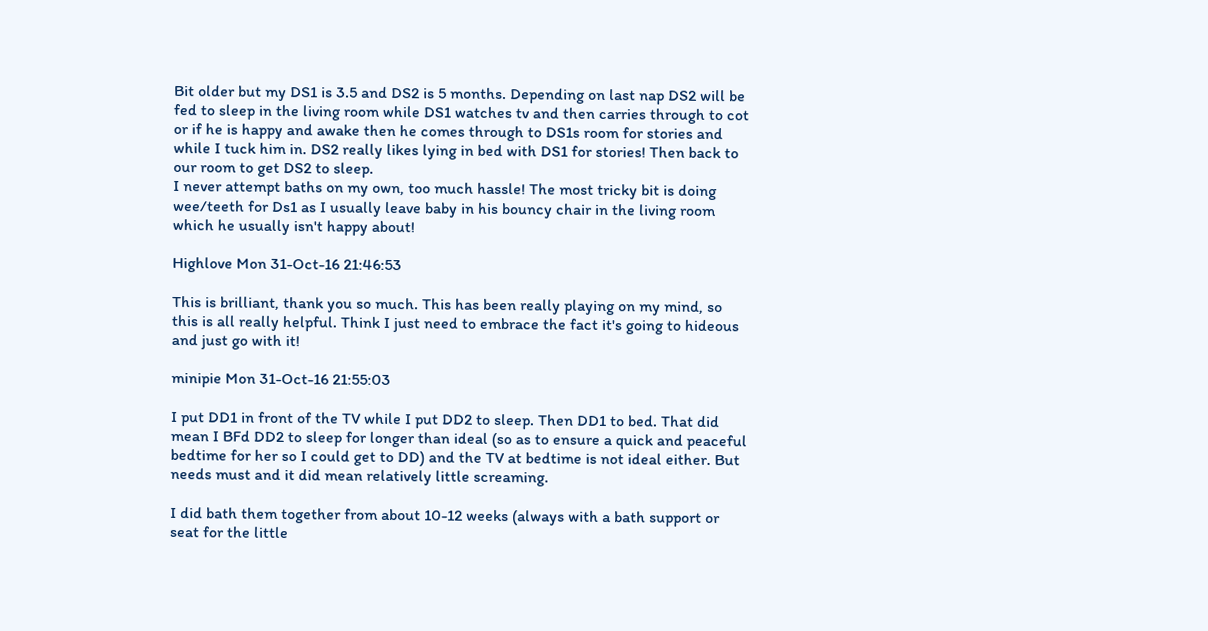Bit older but my DS1 is 3.5 and DS2 is 5 months. Depending on last nap DS2 will be fed to sleep in the living room while DS1 watches tv and then carries through to cot or if he is happy and awake then he comes through to DS1s room for stories and while I tuck him in. DS2 really likes lying in bed with DS1 for stories! Then back to our room to get DS2 to sleep.
I never attempt baths on my own, too much hassle! The most tricky bit is doing wee/teeth for Ds1 as I usually leave baby in his bouncy chair in the living room which he usually isn't happy about!

Highlove Mon 31-Oct-16 21:46:53

This is brilliant, thank you so much. This has been really playing on my mind, so this is all really helpful. Think I just need to embrace the fact it's going to hideous and just go with it!

minipie Mon 31-Oct-16 21:55:03

I put DD1 in front of the TV while I put DD2 to sleep. Then DD1 to bed. That did mean I BFd DD2 to sleep for longer than ideal (so as to ensure a quick and peaceful bedtime for her so I could get to DD) and the TV at bedtime is not ideal either. But needs must and it did mean relatively little screaming.

I did bath them together from about 10-12 weeks (always with a bath support or seat for the little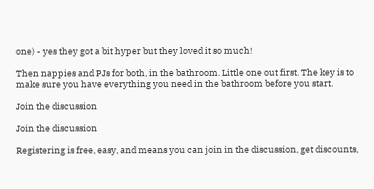one) - yes they got a bit hyper but they loved it so much!

Then nappies and PJs for both, in the bathroom. Little one out first. The key is to make sure you have everything you need in the bathroom before you start.

Join the discussion

Join the discussion

Registering is free, easy, and means you can join in the discussion, get discounts,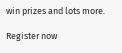win prizes and lots more.

Register now